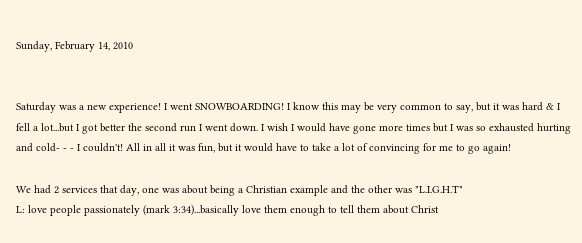Sunday, February 14, 2010


Saturday was a new experience! I went SNOWBOARDING! I know this may be very common to say, but it was hard & I fell a lot...but I got better the second run I went down. I wish I would have gone more times but I was so exhausted hurting and cold- - - I couldn't! All in all it was fun, but it would have to take a lot of convincing for me to go again!

We had 2 services that day, one was about being a Christian example and the other was "L.I.G.H.T"
L: love people passionately (mark 3:34)...basically love them enough to tell them about Christ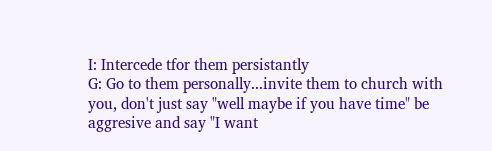I: Intercede tfor them persistantly
G: Go to them personally...invite them to church with you, don't just say "well maybe if you have time" be aggresive and say "I want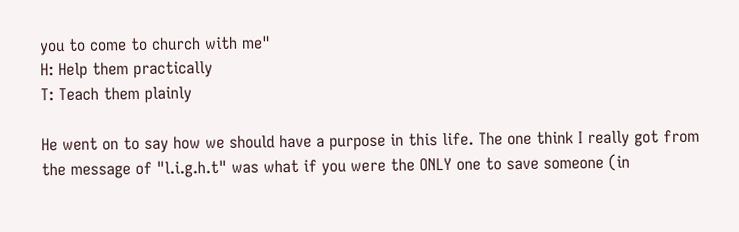you to come to church with me"
H: Help them practically
T: Teach them plainly

He went on to say how we should have a purpose in this life. The one think I really got from the message of "l.i.g.h.t" was what if you were the ONLY one to save someone (in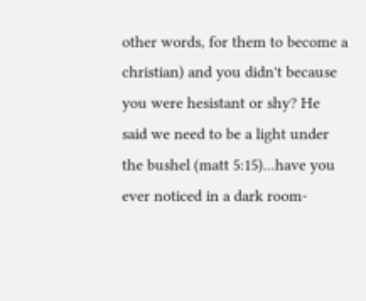other words, for them to become a christian) and you didn't because you were hesistant or shy? He said we need to be a light under the bushel (matt 5:15)...have you ever noticed in a dark room-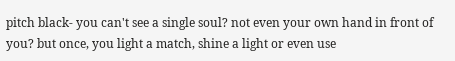pitch black- you can't see a single soul? not even your own hand in front of you? but once, you light a match, shine a light or even use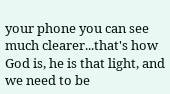your phone you can see much clearer...that's how God is, he is that light, and we need to be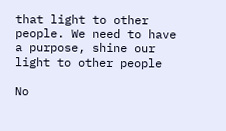that light to other people. We need to have a purpose, shine our light to other people

No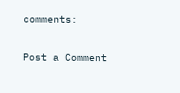comments:

Post a Comment